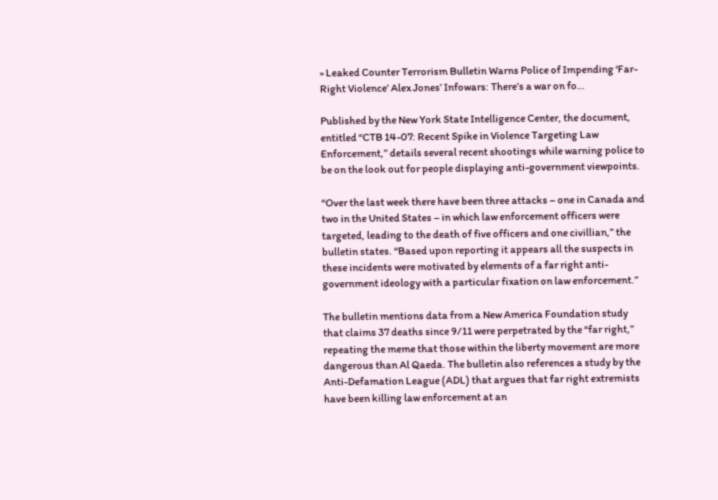» Leaked Counter Terrorism Bulletin Warns Police of Impending ‘Far-Right Violence’ Alex Jones’ Infowars: There’s a war on fo…

Published by the New York State Intelligence Center, the document, entitled “CTB 14-07: Recent Spike in Violence Targeting Law Enforcement,” details several recent shootings while warning police to be on the look out for people displaying anti-government viewpoints.

“Over the last week there have been three attacks – one in Canada and two in the United States – in which law enforcement officers were targeted, leading to the death of five officers and one civillian,” the bulletin states. “Based upon reporting it appears all the suspects in these incidents were motivated by elements of a far right anti-government ideology with a particular fixation on law enforcement.”

The bulletin mentions data from a New America Foundation study that claims 37 deaths since 9/11 were perpetrated by the “far right,” repeating the meme that those within the liberty movement are more dangerous than Al Qaeda. The bulletin also references a study by the Anti-Defamation League (ADL) that argues that far right extremists have been killing law enforcement at an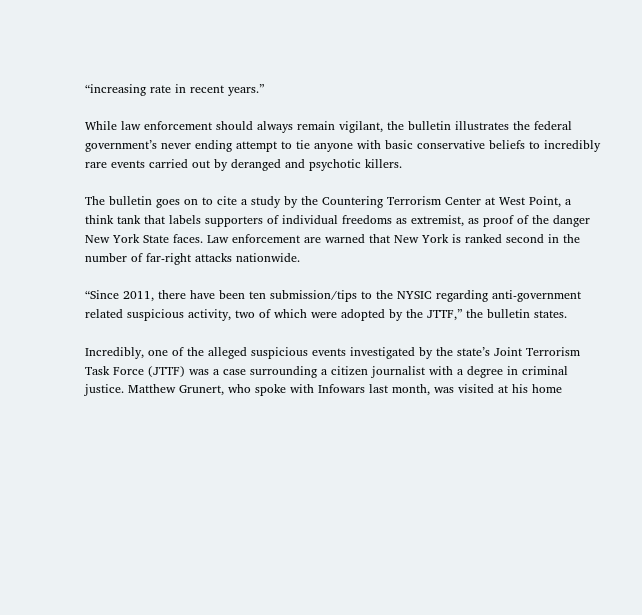“increasing rate in recent years.”

While law enforcement should always remain vigilant, the bulletin illustrates the federal government’s never ending attempt to tie anyone with basic conservative beliefs to incredibly rare events carried out by deranged and psychotic killers.

The bulletin goes on to cite a study by the Countering Terrorism Center at West Point, a think tank that labels supporters of individual freedoms as extremist, as proof of the danger New York State faces. Law enforcement are warned that New York is ranked second in the number of far-right attacks nationwide.

“Since 2011, there have been ten submission/tips to the NYSIC regarding anti-government related suspicious activity, two of which were adopted by the JTTF,” the bulletin states.

Incredibly, one of the alleged suspicious events investigated by the state’s Joint Terrorism Task Force (JTTF) was a case surrounding a citizen journalist with a degree in criminal justice. Matthew Grunert, who spoke with Infowars last month, was visited at his home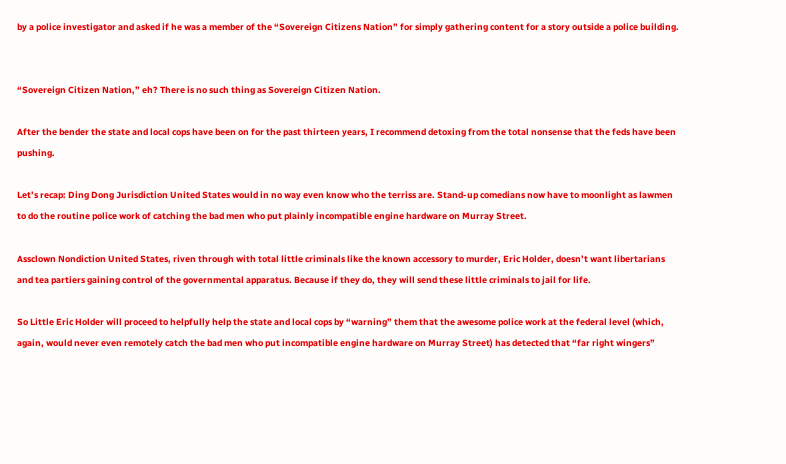by a police investigator and asked if he was a member of the “Sovereign Citizens Nation” for simply gathering content for a story outside a police building.


“Sovereign Citizen Nation,” eh? There is no such thing as Sovereign Citizen Nation.

After the bender the state and local cops have been on for the past thirteen years, I recommend detoxing from the total nonsense that the feds have been pushing.

Let’s recap: Ding Dong Jurisdiction United States would in no way even know who the terriss are. Stand-up comedians now have to moonlight as lawmen to do the routine police work of catching the bad men who put plainly incompatible engine hardware on Murray Street.

Assclown Nondiction United States, riven through with total little criminals like the known accessory to murder, Eric Holder, doesn’t want libertarians and tea partiers gaining control of the governmental apparatus. Because if they do, they will send these little criminals to jail for life.

So Little Eric Holder will proceed to helpfully help the state and local cops by “warning” them that the awesome police work at the federal level (which, again, would never even remotely catch the bad men who put incompatible engine hardware on Murray Street) has detected that “far right wingers”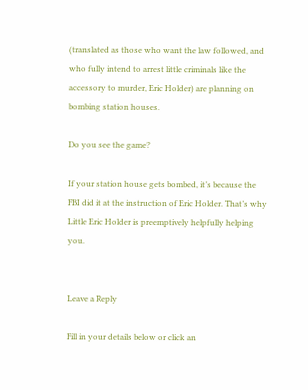(translated as those who want the law followed, and who fully intend to arrest little criminals like the accessory to murder, Eric Holder) are planning on bombing station houses.

Do you see the game?

If your station house gets bombed, it’s because the FBI did it at the instruction of Eric Holder. That’s why Little Eric Holder is preemptively helpfully helping you.


Leave a Reply

Fill in your details below or click an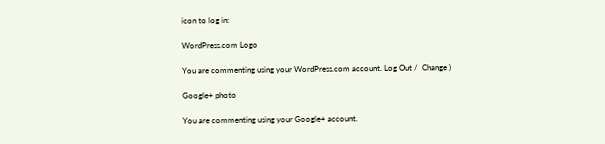icon to log in:

WordPress.com Logo

You are commenting using your WordPress.com account. Log Out /  Change )

Google+ photo

You are commenting using your Google+ account.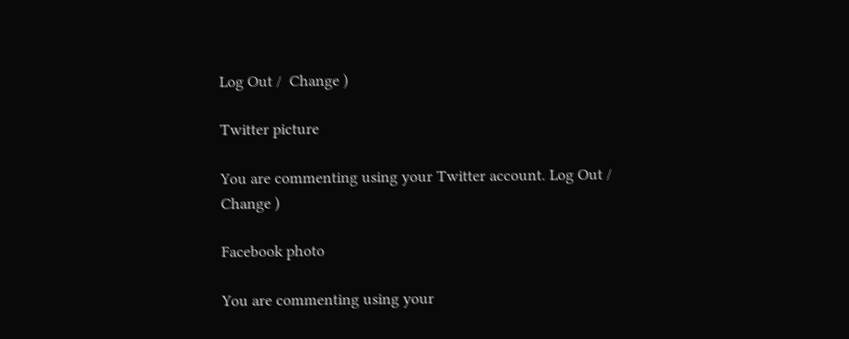Log Out /  Change )

Twitter picture

You are commenting using your Twitter account. Log Out /  Change )

Facebook photo

You are commenting using your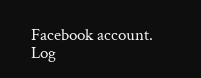Facebook account. Log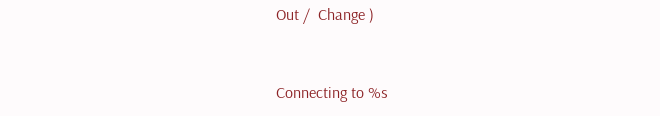Out /  Change )


Connecting to %s